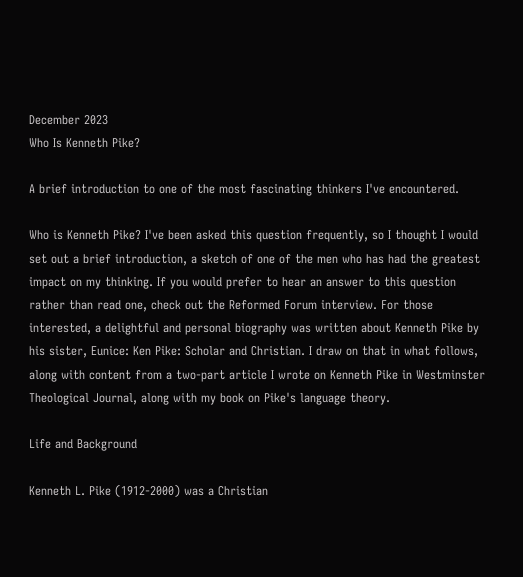December 2023
Who Is Kenneth Pike?

A brief introduction to one of the most fascinating thinkers I've encountered.

Who is Kenneth Pike? I've been asked this question frequently, so I thought I would set out a brief introduction, a sketch of one of the men who has had the greatest impact on my thinking. If you would prefer to hear an answer to this question rather than read one, check out the Reformed Forum interview. For those interested, a delightful and personal biography was written about Kenneth Pike by his sister, Eunice: Ken Pike: Scholar and Christian. I draw on that in what follows, along with content from a two-part article I wrote on Kenneth Pike in Westminster Theological Journal, along with my book on Pike's language theory.

Life and Background

Kenneth L. Pike (1912-2000) was a Christian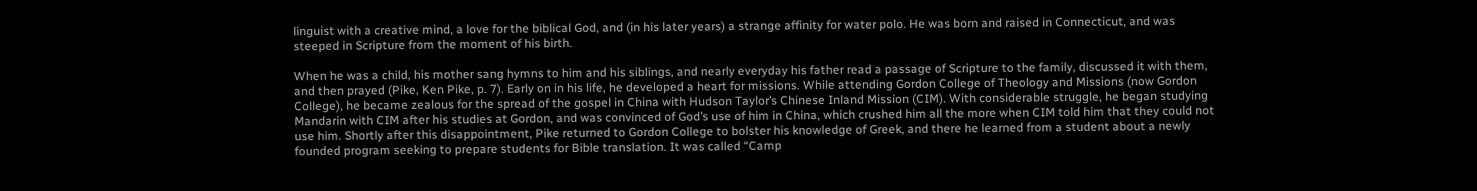linguist with a creative mind, a love for the biblical God, and (in his later years) a strange affinity for water polo. He was born and raised in Connecticut, and was steeped in Scripture from the moment of his birth.

When he was a child, his mother sang hymns to him and his siblings, and nearly everyday his father read a passage of Scripture to the family, discussed it with them, and then prayed (Pike, Ken Pike, p. 7). Early on in his life, he developed a heart for missions. While attending Gordon College of Theology and Missions (now Gordon College), he became zealous for the spread of the gospel in China with Hudson Taylor’s Chinese Inland Mission (CIM). With considerable struggle, he began studying Mandarin with CIM after his studies at Gordon, and was convinced of God’s use of him in China, which crushed him all the more when CIM told him that they could not use him. Shortly after this disappointment, Pike returned to Gordon College to bolster his knowledge of Greek, and there he learned from a student about a newly founded program seeking to prepare students for Bible translation. It was called “Camp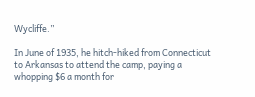Wycliffe.”

In June of 1935, he hitch-hiked from Connecticut to Arkansas to attend the camp, paying a whopping $6 a month for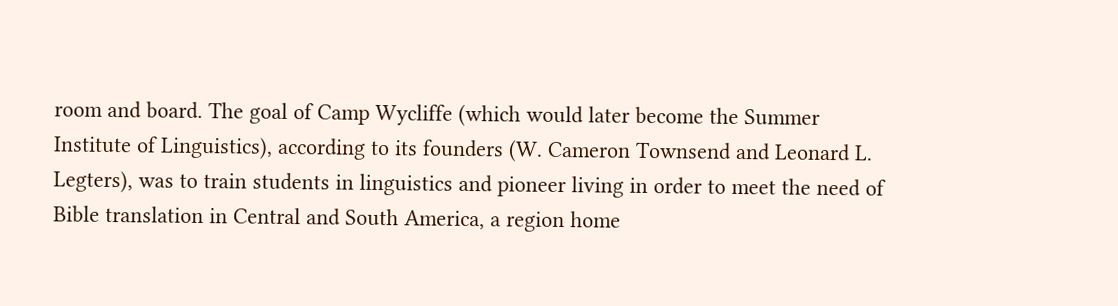room and board. The goal of Camp Wycliffe (which would later become the Summer Institute of Linguistics), according to its founders (W. Cameron Townsend and Leonard L. Legters), was to train students in linguistics and pioneer living in order to meet the need of Bible translation in Central and South America, a region home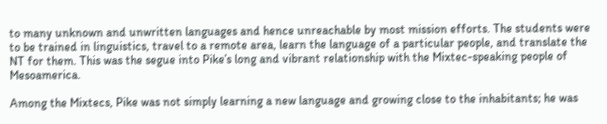to many unknown and unwritten languages and hence unreachable by most mission efforts. The students were to be trained in linguistics, travel to a remote area, learn the language of a particular people, and translate the NT for them. This was the segue into Pike’s long and vibrant relationship with the Mixtec-speaking people of Mesoamerica.

Among the Mixtecs, Pike was not simply learning a new language and growing close to the inhabitants; he was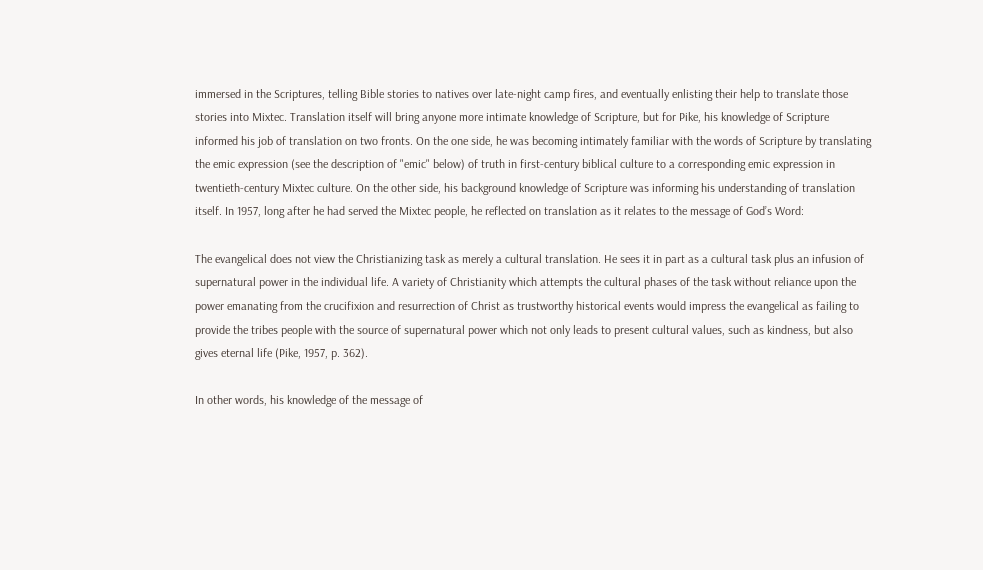immersed in the Scriptures, telling Bible stories to natives over late-night camp fires, and eventually enlisting their help to translate those stories into Mixtec. Translation itself will bring anyone more intimate knowledge of Scripture, but for Pike, his knowledge of Scripture informed his job of translation on two fronts. On the one side, he was becoming intimately familiar with the words of Scripture by translating the emic expression (see the description of "emic" below) of truth in first-century biblical culture to a corresponding emic expression in twentieth-century Mixtec culture. On the other side, his background knowledge of Scripture was informing his understanding of translation itself. In 1957, long after he had served the Mixtec people, he reflected on translation as it relates to the message of God’s Word:

The evangelical does not view the Christianizing task as merely a cultural translation. He sees it in part as a cultural task plus an infusion of supernatural power in the individual life. A variety of Christianity which attempts the cultural phases of the task without reliance upon the power emanating from the crucifixion and resurrection of Christ as trustworthy historical events would impress the evangelical as failing to provide the tribes people with the source of supernatural power which not only leads to present cultural values, such as kindness, but also gives eternal life (Pike, 1957, p. 362).

In other words, his knowledge of the message of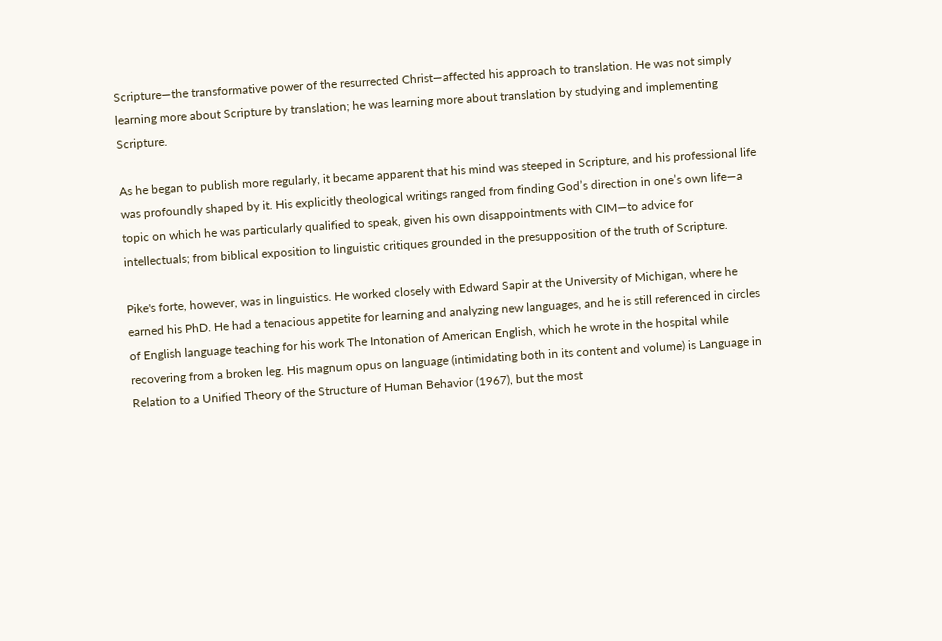Scripture—the transformative power of the resurrected Christ—affected his approach to translation. He was not simply learning more about Scripture by translation; he was learning more about translation by studying and implementing Scripture.

As he began to publish more regularly, it became apparent that his mind was steeped in Scripture, and his professional life was profoundly shaped by it. His explicitly theological writings ranged from finding God’s direction in one’s own life—a topic on which he was particularly qualified to speak, given his own disappointments with CIM—to advice for intellectuals; from biblical exposition to linguistic critiques grounded in the presupposition of the truth of Scripture.

Pike's forte, however, was in linguistics. He worked closely with Edward Sapir at the University of Michigan, where he earned his PhD. He had a tenacious appetite for learning and analyzing new languages, and he is still referenced in circles of English language teaching for his work The Intonation of American English, which he wrote in the hospital while recovering from a broken leg. His magnum opus on language (intimidating both in its content and volume) is Language in Relation to a Unified Theory of the Structure of Human Behavior (1967), but the most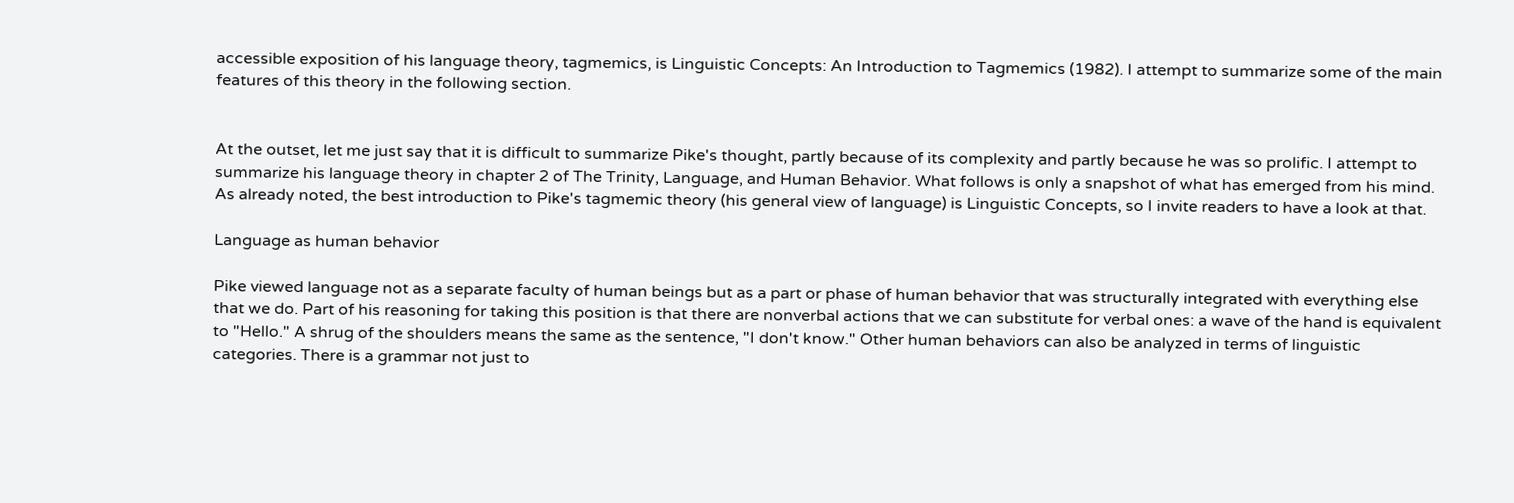accessible exposition of his language theory, tagmemics, is Linguistic Concepts: An Introduction to Tagmemics (1982). I attempt to summarize some of the main features of this theory in the following section.


At the outset, let me just say that it is difficult to summarize Pike's thought, partly because of its complexity and partly because he was so prolific. I attempt to summarize his language theory in chapter 2 of The Trinity, Language, and Human Behavior. What follows is only a snapshot of what has emerged from his mind. As already noted, the best introduction to Pike's tagmemic theory (his general view of language) is Linguistic Concepts, so I invite readers to have a look at that.

Language as human behavior

Pike viewed language not as a separate faculty of human beings but as a part or phase of human behavior that was structurally integrated with everything else that we do. Part of his reasoning for taking this position is that there are nonverbal actions that we can substitute for verbal ones: a wave of the hand is equivalent to "Hello." A shrug of the shoulders means the same as the sentence, "I don't know." Other human behaviors can also be analyzed in terms of linguistic categories. There is a grammar not just to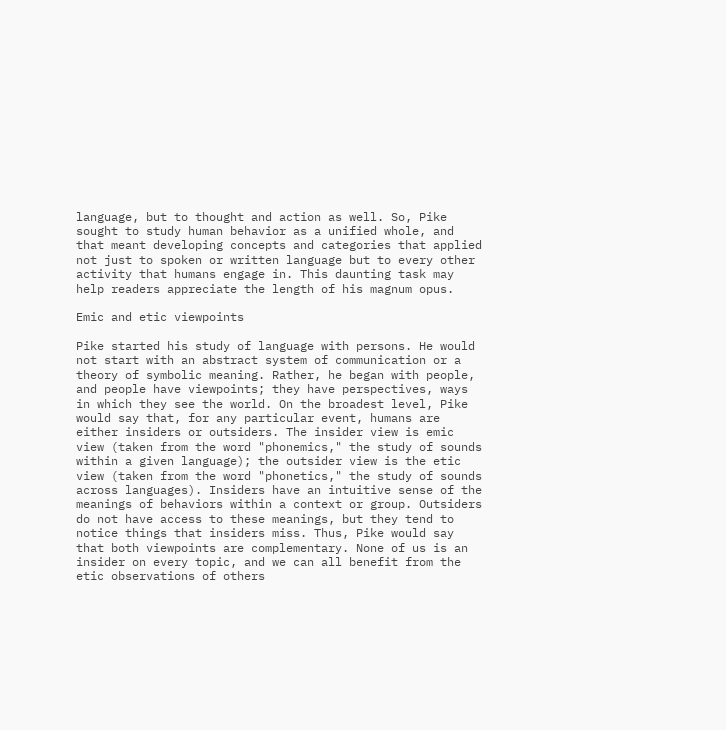language, but to thought and action as well. So, Pike sought to study human behavior as a unified whole, and that meant developing concepts and categories that applied not just to spoken or written language but to every other activity that humans engage in. This daunting task may help readers appreciate the length of his magnum opus.

Emic and etic viewpoints

Pike started his study of language with persons. He would not start with an abstract system of communication or a theory of symbolic meaning. Rather, he began with people, and people have viewpoints; they have perspectives, ways in which they see the world. On the broadest level, Pike would say that, for any particular event, humans are either insiders or outsiders. The insider view is emic view (taken from the word "phonemics," the study of sounds within a given language); the outsider view is the etic view (taken from the word "phonetics," the study of sounds across languages). Insiders have an intuitive sense of the meanings of behaviors within a context or group. Outsiders do not have access to these meanings, but they tend to notice things that insiders miss. Thus, Pike would say that both viewpoints are complementary. None of us is an insider on every topic, and we can all benefit from the etic observations of others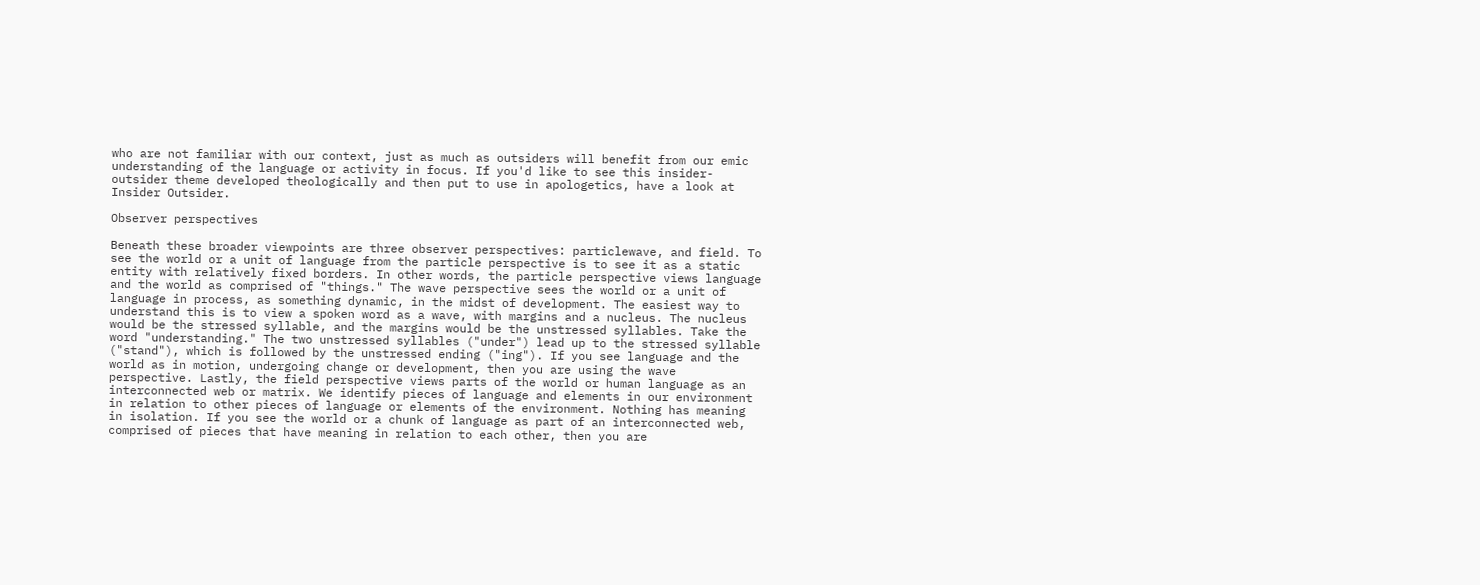who are not familiar with our context, just as much as outsiders will benefit from our emic understanding of the language or activity in focus. If you'd like to see this insider-outsider theme developed theologically and then put to use in apologetics, have a look at Insider Outsider.

Observer perspectives

Beneath these broader viewpoints are three observer perspectives: particlewave, and field. To see the world or a unit of language from the particle perspective is to see it as a static entity with relatively fixed borders. In other words, the particle perspective views language and the world as comprised of "things." The wave perspective sees the world or a unit of language in process, as something dynamic, in the midst of development. The easiest way to understand this is to view a spoken word as a wave, with margins and a nucleus. The nucleus would be the stressed syllable, and the margins would be the unstressed syllables. Take the word "understanding." The two unstressed syllables ("under") lead up to the stressed syllable ("stand"), which is followed by the unstressed ending ("ing"). If you see language and the world as in motion, undergoing change or development, then you are using the wave perspective. Lastly, the field perspective views parts of the world or human language as an interconnected web or matrix. We identify pieces of language and elements in our environment in relation to other pieces of language or elements of the environment. Nothing has meaning in isolation. If you see the world or a chunk of language as part of an interconnected web, comprised of pieces that have meaning in relation to each other, then you are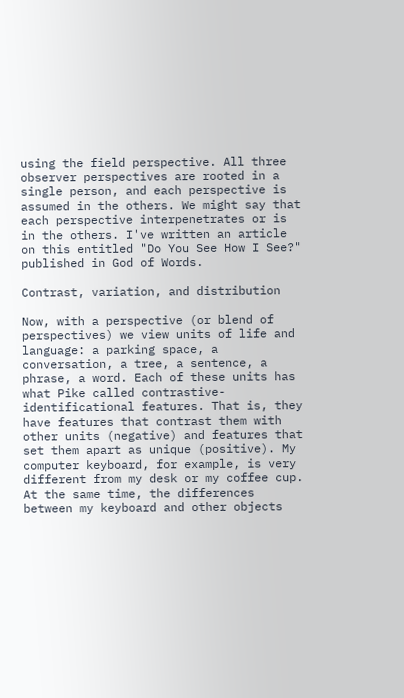using the field perspective. All three observer perspectives are rooted in a single person, and each perspective is assumed in the others. We might say that each perspective interpenetrates or is in the others. I've written an article on this entitled "Do You See How I See?" published in God of Words.

Contrast, variation, and distribution

Now, with a perspective (or blend of perspectives) we view units of life and language: a parking space, a conversation, a tree, a sentence, a phrase, a word. Each of these units has what Pike called contrastive-identificational features. That is, they have features that contrast them with other units (negative) and features that set them apart as unique (positive). My computer keyboard, for example, is very different from my desk or my coffee cup. At the same time, the differences between my keyboard and other objects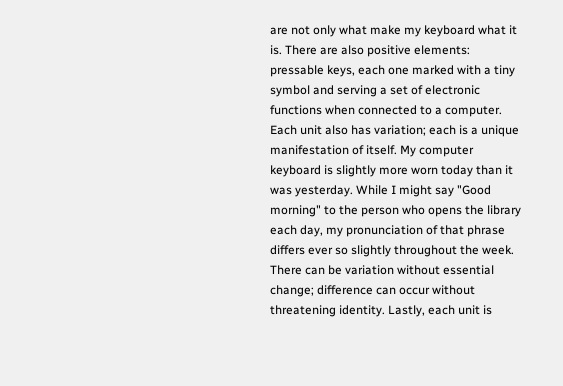are not only what make my keyboard what it is. There are also positive elements: pressable keys, each one marked with a tiny symbol and serving a set of electronic functions when connected to a computer. Each unit also has variation; each is a unique manifestation of itself. My computer keyboard is slightly more worn today than it was yesterday. While I might say "Good morning" to the person who opens the library each day, my pronunciation of that phrase differs ever so slightly throughout the week. There can be variation without essential change; difference can occur without threatening identity. Lastly, each unit is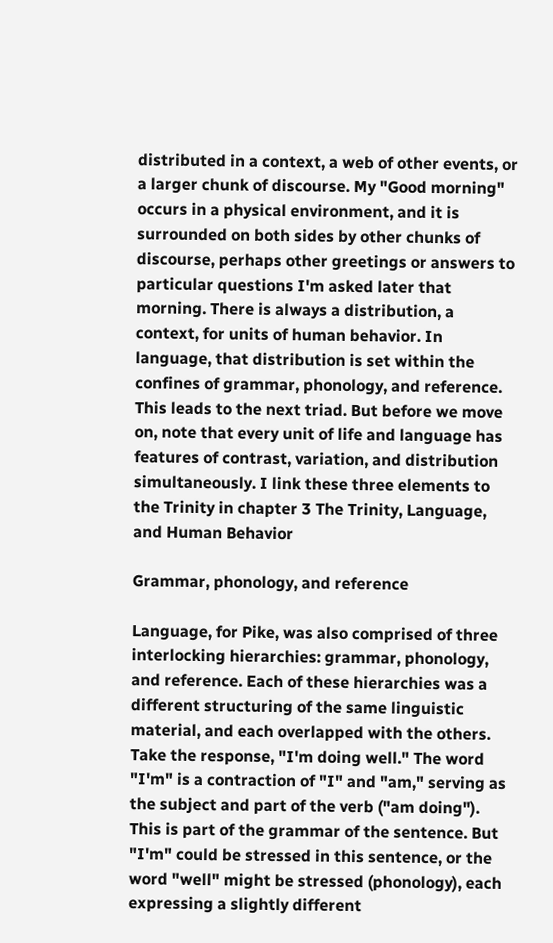distributed in a context, a web of other events, or a larger chunk of discourse. My "Good morning" occurs in a physical environment, and it is surrounded on both sides by other chunks of discourse, perhaps other greetings or answers to particular questions I'm asked later that morning. There is always a distribution, a context, for units of human behavior. In language, that distribution is set within the confines of grammar, phonology, and reference. This leads to the next triad. But before we move on, note that every unit of life and language has features of contrast, variation, and distribution simultaneously. I link these three elements to the Trinity in chapter 3 The Trinity, Language, and Human Behavior

Grammar, phonology, and reference

Language, for Pike, was also comprised of three interlocking hierarchies: grammar, phonology, and reference. Each of these hierarchies was a different structuring of the same linguistic material, and each overlapped with the others. Take the response, "I'm doing well." The word "I'm" is a contraction of "I" and "am," serving as the subject and part of the verb ("am doing"). This is part of the grammar of the sentence. But "I'm" could be stressed in this sentence, or the word "well" might be stressed (phonology), each expressing a slightly different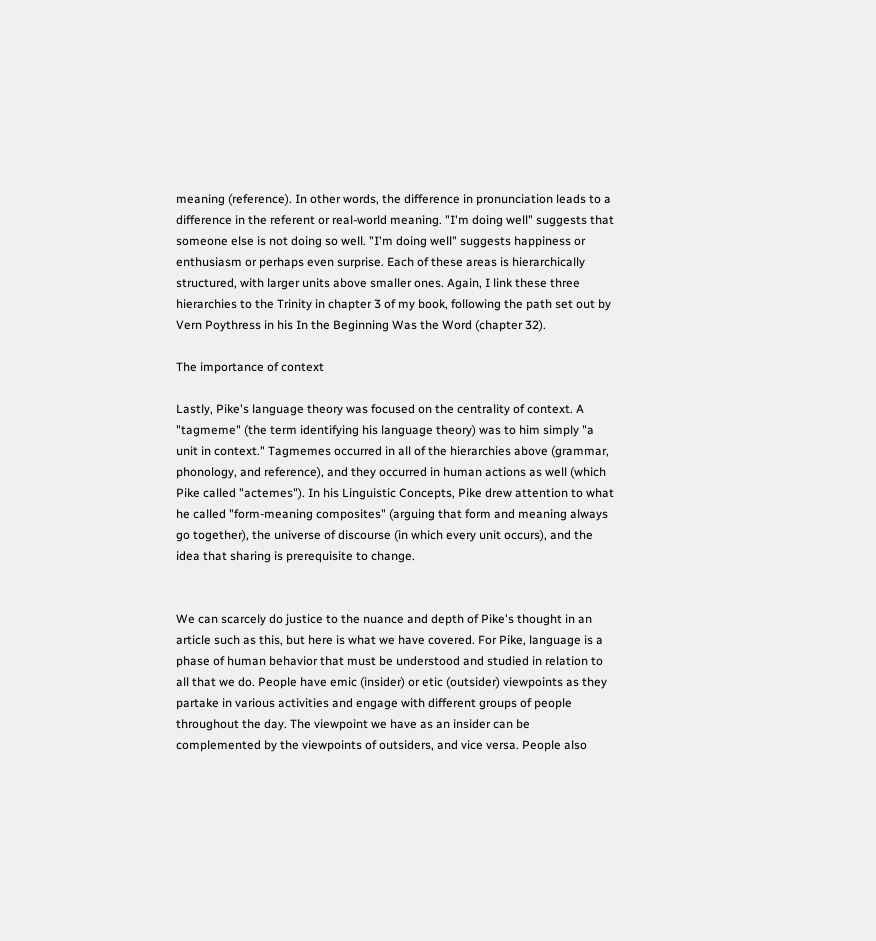meaning (reference). In other words, the difference in pronunciation leads to a difference in the referent or real-world meaning. "I'm doing well" suggests that someone else is not doing so well. "I'm doing well" suggests happiness or enthusiasm or perhaps even surprise. Each of these areas is hierarchically structured, with larger units above smaller ones. Again, I link these three hierarchies to the Trinity in chapter 3 of my book, following the path set out by Vern Poythress in his In the Beginning Was the Word (chapter 32).

The importance of context

Lastly, Pike's language theory was focused on the centrality of context. A "tagmeme" (the term identifying his language theory) was to him simply "a unit in context." Tagmemes occurred in all of the hierarchies above (grammar, phonology, and reference), and they occurred in human actions as well (which Pike called "actemes"). In his Linguistic Concepts, Pike drew attention to what he called "form-meaning composites" (arguing that form and meaning always go together), the universe of discourse (in which every unit occurs), and the idea that sharing is prerequisite to change.


We can scarcely do justice to the nuance and depth of Pike's thought in an article such as this, but here is what we have covered. For Pike, language is a phase of human behavior that must be understood and studied in relation to all that we do. People have emic (insider) or etic (outsider) viewpoints as they partake in various activities and engage with different groups of people throughout the day. The viewpoint we have as an insider can be complemented by the viewpoints of outsiders, and vice versa. People also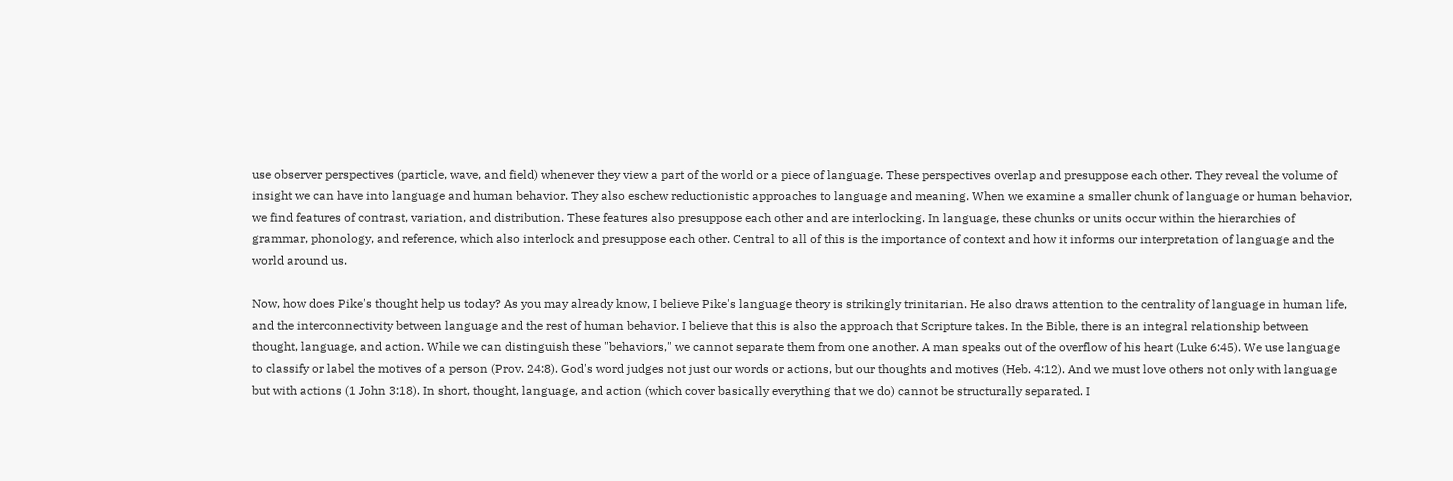use observer perspectives (particle, wave, and field) whenever they view a part of the world or a piece of language. These perspectives overlap and presuppose each other. They reveal the volume of insight we can have into language and human behavior. They also eschew reductionistic approaches to language and meaning. When we examine a smaller chunk of language or human behavior, we find features of contrast, variation, and distribution. These features also presuppose each other and are interlocking. In language, these chunks or units occur within the hierarchies of grammar, phonology, and reference, which also interlock and presuppose each other. Central to all of this is the importance of context and how it informs our interpretation of language and the world around us.

Now, how does Pike's thought help us today? As you may already know, I believe Pike's language theory is strikingly trinitarian. He also draws attention to the centrality of language in human life, and the interconnectivity between language and the rest of human behavior. I believe that this is also the approach that Scripture takes. In the Bible, there is an integral relationship between thought, language, and action. While we can distinguish these "behaviors," we cannot separate them from one another. A man speaks out of the overflow of his heart (Luke 6:45). We use language to classify or label the motives of a person (Prov. 24:8). God's word judges not just our words or actions, but our thoughts and motives (Heb. 4:12). And we must love others not only with language but with actions (1 John 3:18). In short, thought, language, and action (which cover basically everything that we do) cannot be structurally separated. I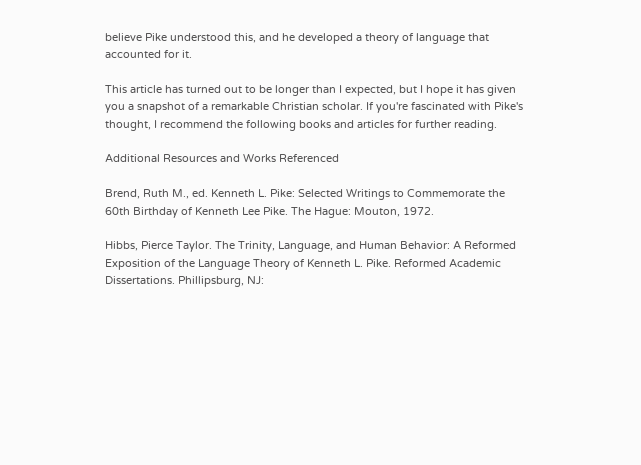believe Pike understood this, and he developed a theory of language that accounted for it.

This article has turned out to be longer than I expected, but I hope it has given you a snapshot of a remarkable Christian scholar. If you're fascinated with Pike's thought, I recommend the following books and articles for further reading.

Additional Resources and Works Referenced

Brend, Ruth M., ed. Kenneth L. Pike: Selected Writings to Commemorate the 60th Birthday of Kenneth Lee Pike. The Hague: Mouton, 1972.

Hibbs, Pierce Taylor. The Trinity, Language, and Human Behavior: A Reformed Exposition of the Language Theory of Kenneth L. Pike. Reformed Academic Dissertations. Phillipsburg, NJ: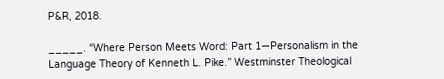P&R, 2018.

_____. “Where Person Meets Word: Part 1—Personalism in the Language Theory of Kenneth L. Pike.” Westminster Theological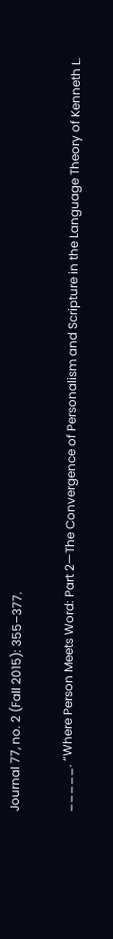Journal 77, no. 2 (Fall 2015): 355–377.

_____. “Where Person Meets Word: Part 2—The Convergence of Personalism and Scripture in the Language Theory of Kenneth L.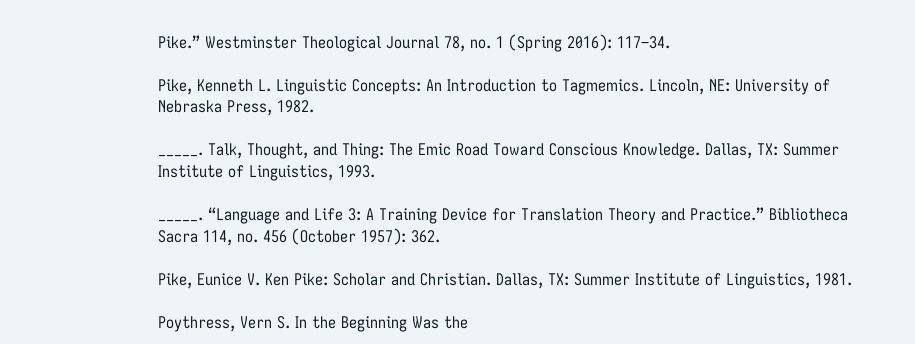Pike.” Westminster Theological Journal 78, no. 1 (Spring 2016): 117–34.

Pike, Kenneth L. Linguistic Concepts: An Introduction to Tagmemics. Lincoln, NE: University of Nebraska Press, 1982.

_____. Talk, Thought, and Thing: The Emic Road Toward Conscious Knowledge. Dallas, TX: Summer Institute of Linguistics, 1993.

_____. “Language and Life 3: A Training Device for Translation Theory and Practice.” Bibliotheca Sacra 114, no. 456 (October 1957): 362.

Pike, Eunice V. Ken Pike: Scholar and Christian. Dallas, TX: Summer Institute of Linguistics, 1981.

Poythress, Vern S. In the Beginning Was the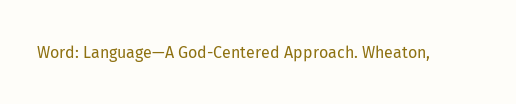Word: Language—A God-Centered Approach. Wheaton,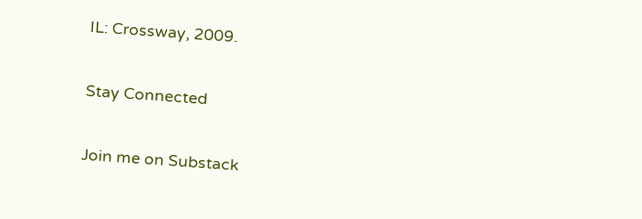IL: Crossway, 2009.

Stay Connected

Join me on Substack